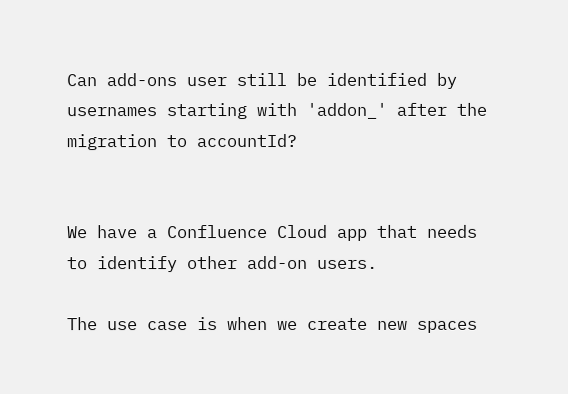Can add-ons user still be identified by usernames starting with 'addon_' after the migration to accountId?


We have a Confluence Cloud app that needs to identify other add-on users.

The use case is when we create new spaces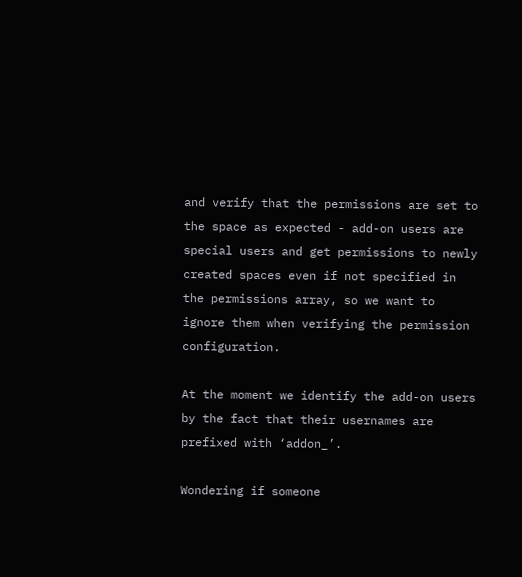and verify that the permissions are set to the space as expected - add-on users are special users and get permissions to newly created spaces even if not specified in the permissions array, so we want to ignore them when verifying the permission configuration.

At the moment we identify the add-on users by the fact that their usernames are prefixed with ‘addon_’.

Wondering if someone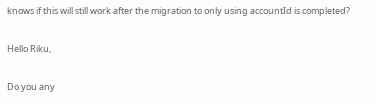knows if this will still work after the migration to only using accountId is completed?

Hello Riku,

Do you any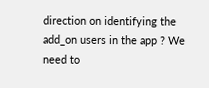direction on identifying the add_on users in the app ? We need to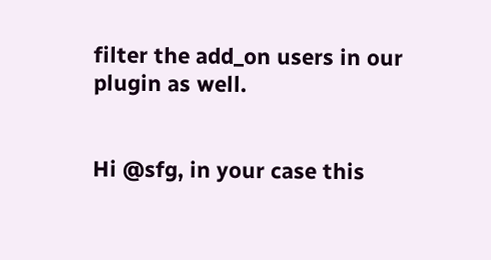filter the add_on users in our plugin as well.


Hi @sfg, in your case this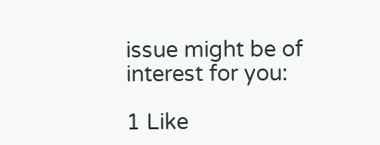issue might be of interest for you:

1 Like